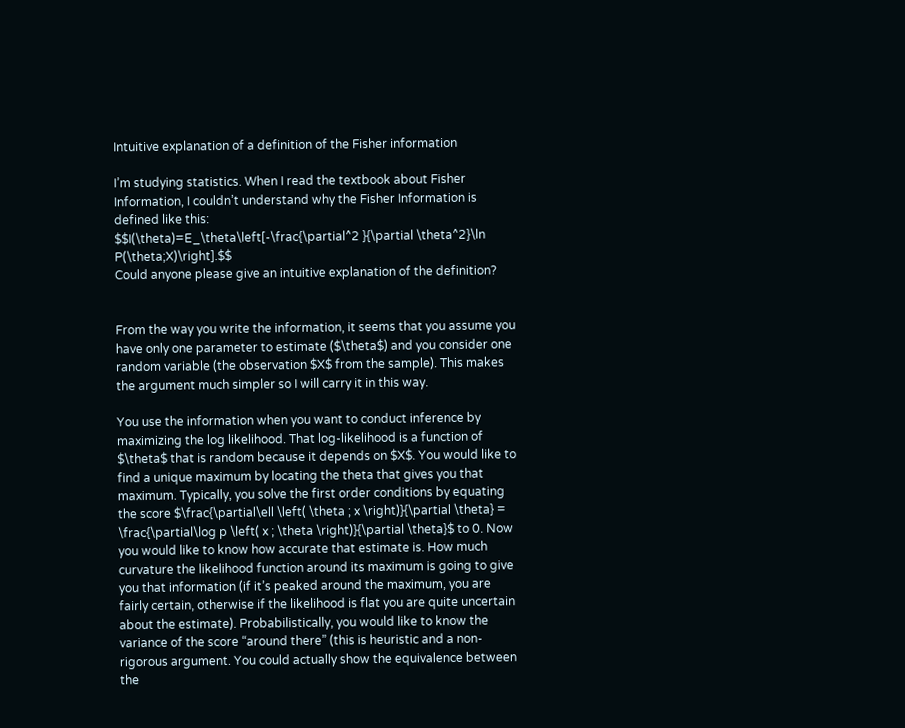Intuitive explanation of a definition of the Fisher information

I’m studying statistics. When I read the textbook about Fisher Information, I couldn’t understand why the Fisher Information is defined like this:
$$I(\theta)=E_\theta\left[-\frac{\partial^2 }{\partial \theta^2}\ln P(\theta;X)\right].$$
Could anyone please give an intuitive explanation of the definition?


From the way you write the information, it seems that you assume you have only one parameter to estimate ($\theta$) and you consider one random variable (the observation $X$ from the sample). This makes the argument much simpler so I will carry it in this way.

You use the information when you want to conduct inference by maximizing the log likelihood. That log-likelihood is a function of $\theta$ that is random because it depends on $X$. You would like to find a unique maximum by locating the theta that gives you that maximum. Typically, you solve the first order conditions by equating the score $\frac{\partial\ell \left( \theta ; x \right)}{\partial \theta} = \frac{\partial\log p \left( x ; \theta \right)}{\partial \theta}$ to 0. Now you would like to know how accurate that estimate is. How much curvature the likelihood function around its maximum is going to give you that information (if it’s peaked around the maximum, you are fairly certain, otherwise if the likelihood is flat you are quite uncertain about the estimate). Probabilistically, you would like to know the variance of the score “around there” (this is heuristic and a non-rigorous argument. You could actually show the equivalence between the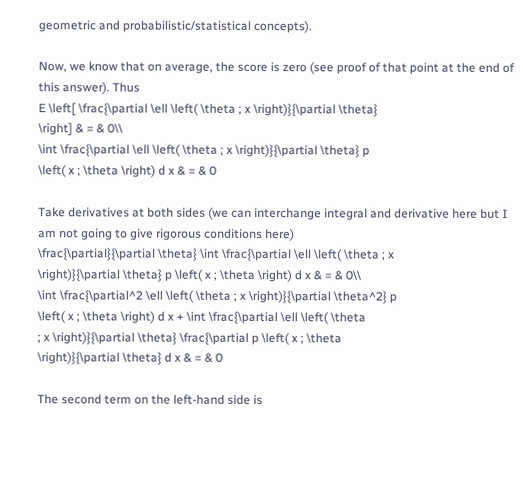geometric and probabilistic/statistical concepts).

Now, we know that on average, the score is zero (see proof of that point at the end of this answer). Thus
E \left[ \frac{\partial \ell \left( \theta ; x \right)}{\partial \theta}
\right] & = & 0\\
\int \frac{\partial \ell \left( \theta ; x \right)}{\partial \theta} p
\left( x ; \theta \right) d x & = & 0

Take derivatives at both sides (we can interchange integral and derivative here but I am not going to give rigorous conditions here)
\frac{\partial}{\partial \theta} \int \frac{\partial \ell \left( \theta ; x
\right)}{\partial \theta} p \left( x ; \theta \right) d x & = & 0\\
\int \frac{\partial^2 \ell \left( \theta ; x \right)}{\partial \theta^2} p
\left( x ; \theta \right) d x + \int \frac{\partial \ell \left( \theta
; x \right)}{\partial \theta} \frac{\partial p \left( x ; \theta
\right)}{\partial \theta} d x & = & 0

The second term on the left-hand side is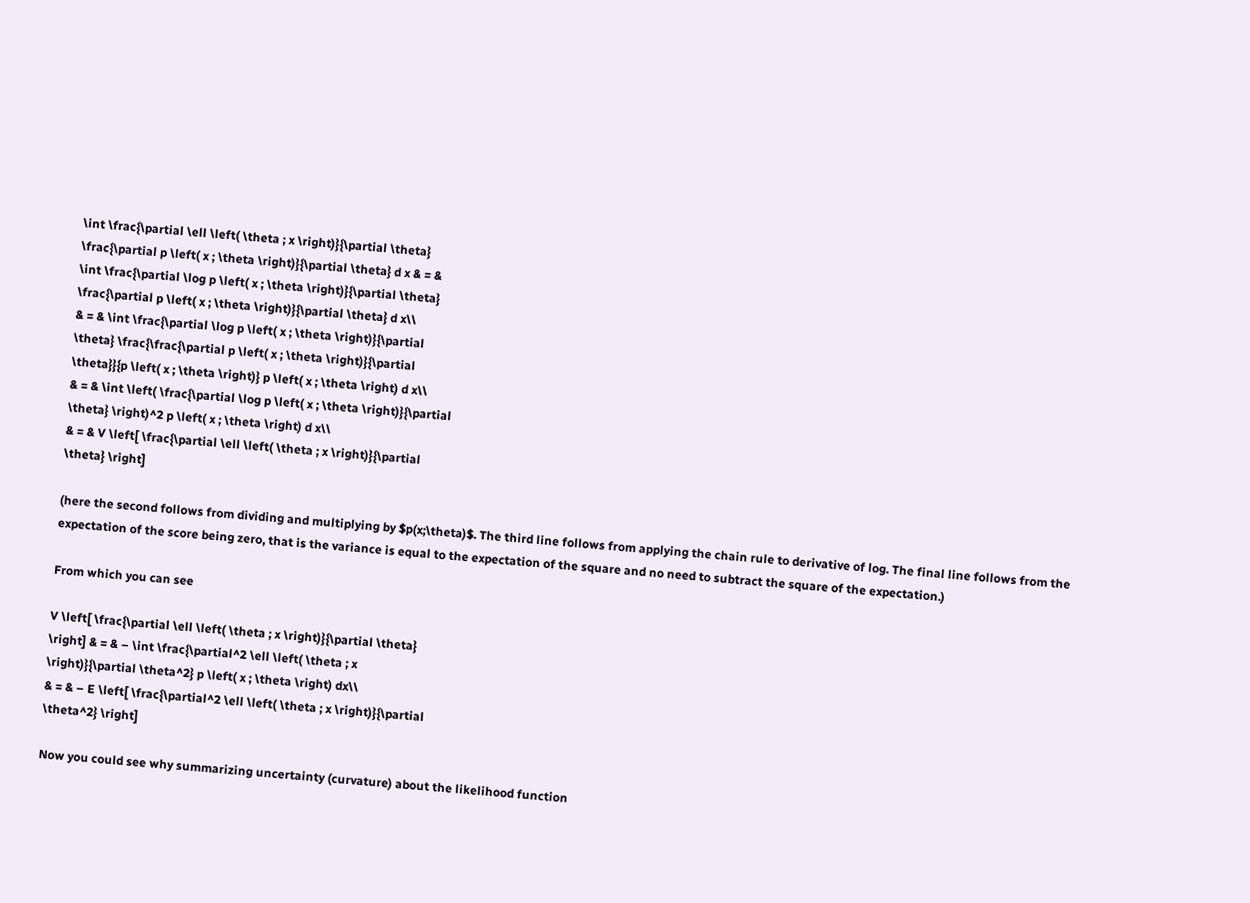\int \frac{\partial \ell \left( \theta ; x \right)}{\partial \theta}
\frac{\partial p \left( x ; \theta \right)}{\partial \theta} d x & = &
\int \frac{\partial \log p \left( x ; \theta \right)}{\partial \theta}
\frac{\partial p \left( x ; \theta \right)}{\partial \theta} d x\\
& = & \int \frac{\partial \log p \left( x ; \theta \right)}{\partial
\theta} \frac{\frac{\partial p \left( x ; \theta \right)}{\partial
\theta}}{p \left( x ; \theta \right)} p \left( x ; \theta \right) d x\\
& = & \int \left( \frac{\partial \log p \left( x ; \theta \right)}{\partial
\theta} \right)^2 p \left( x ; \theta \right) d x\\
& = & V \left[ \frac{\partial \ell \left( \theta ; x \right)}{\partial
\theta} \right]

(here the second follows from dividing and multiplying by $p(x;\theta)$. The third line follows from applying the chain rule to derivative of log. The final line follows from the expectation of the score being zero, that is the variance is equal to the expectation of the square and no need to subtract the square of the expectation.)

From which you can see

V \left[ \frac{\partial \ell \left( \theta ; x \right)}{\partial \theta}
\right] & = & – \int \frac{\partial^2 \ell \left( \theta ; x
\right)}{\partial \theta^2} p \left( x ; \theta \right) dx\\
& = & – E \left[ \frac{\partial^2 \ell \left( \theta ; x \right)}{\partial
\theta^2} \right]

Now you could see why summarizing uncertainty (curvature) about the likelihood function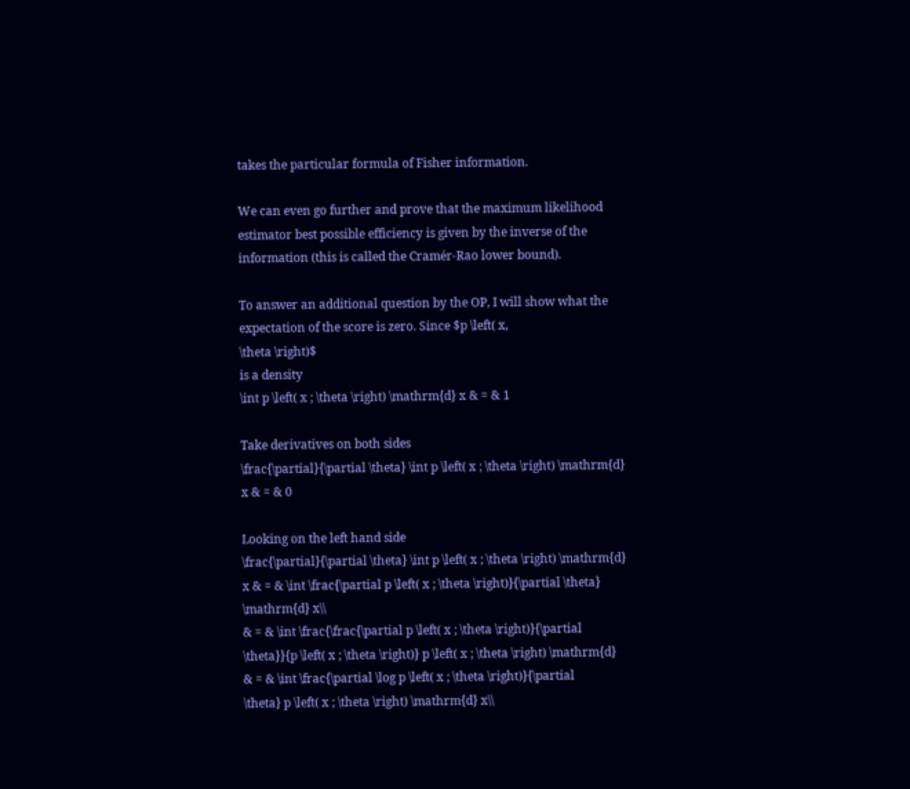takes the particular formula of Fisher information.

We can even go further and prove that the maximum likelihood estimator best possible efficiency is given by the inverse of the information (this is called the Cramér-Rao lower bound).

To answer an additional question by the OP, I will show what the expectation of the score is zero. Since $p \left( x,
\theta \right)$
is a density
\int p \left( x ; \theta \right) \mathrm{d} x & = & 1

Take derivatives on both sides
\frac{\partial}{\partial \theta} \int p \left( x ; \theta \right) \mathrm{d}
x & = & 0

Looking on the left hand side
\frac{\partial}{\partial \theta} \int p \left( x ; \theta \right) \mathrm{d}
x & = & \int \frac{\partial p \left( x ; \theta \right)}{\partial \theta}
\mathrm{d} x\\
& = & \int \frac{\frac{\partial p \left( x ; \theta \right)}{\partial
\theta}}{p \left( x ; \theta \right)} p \left( x ; \theta \right) \mathrm{d}
& = & \int \frac{\partial \log p \left( x ; \theta \right)}{\partial
\theta} p \left( x ; \theta \right) \mathrm{d} x\\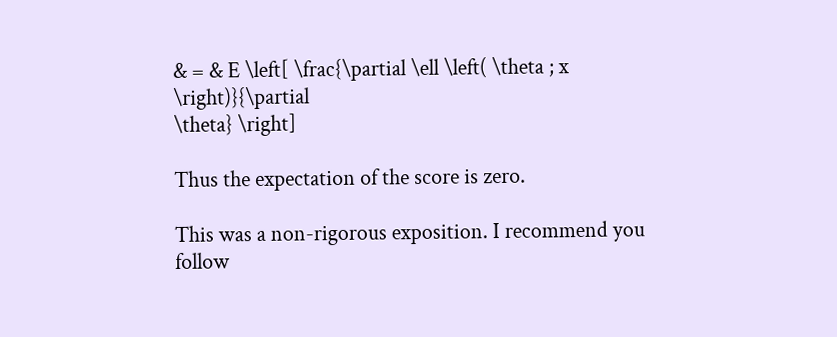& = & E \left[ \frac{\partial \ell \left( \theta ; x \right)}{\partial
\theta} \right]

Thus the expectation of the score is zero.

This was a non-rigorous exposition. I recommend you follow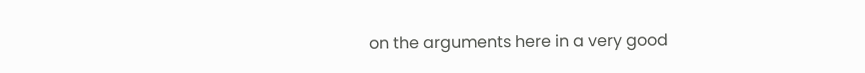on the arguments here in a very good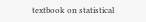textbook on statistical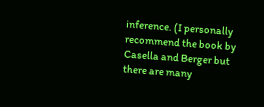inference. (I personally recommend the book by Casella and Berger but there are many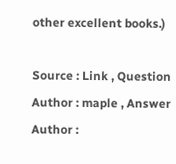other excellent books.)

Source : Link , Question Author : maple , Answer Author :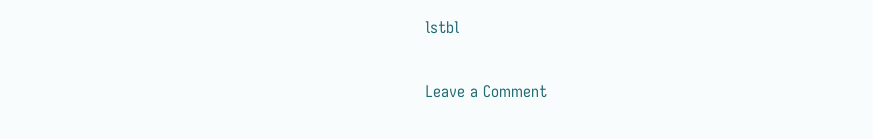lstbl

Leave a Comment